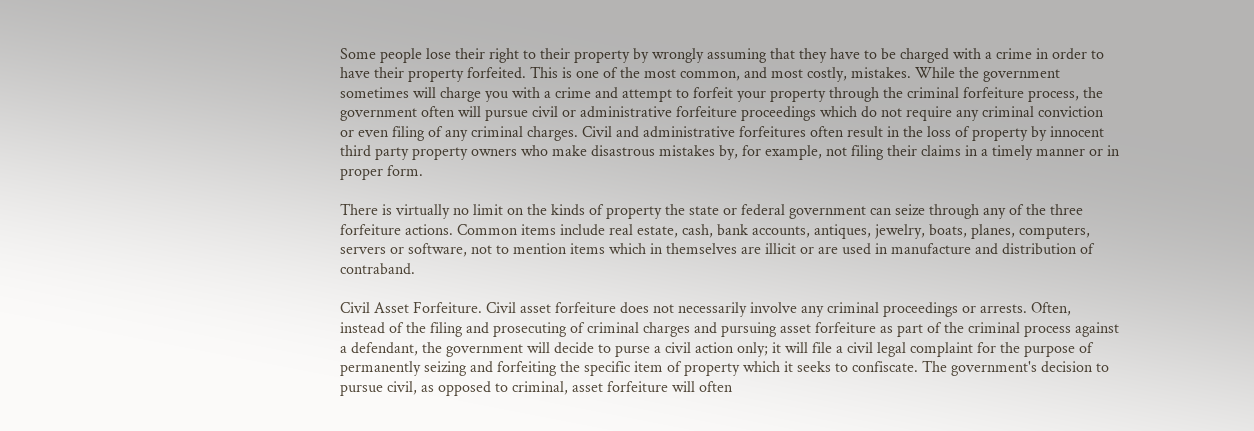Some people lose their right to their property by wrongly assuming that they have to be charged with a crime in order to have their property forfeited. This is one of the most common, and most costly, mistakes. While the government sometimes will charge you with a crime and attempt to forfeit your property through the criminal forfeiture process, the government often will pursue civil or administrative forfeiture proceedings which do not require any criminal conviction or even filing of any criminal charges. Civil and administrative forfeitures often result in the loss of property by innocent third party property owners who make disastrous mistakes by, for example, not filing their claims in a timely manner or in proper form.

There is virtually no limit on the kinds of property the state or federal government can seize through any of the three forfeiture actions. Common items include real estate, cash, bank accounts, antiques, jewelry, boats, planes, computers, servers or software, not to mention items which in themselves are illicit or are used in manufacture and distribution of contraband.

Civil Asset Forfeiture. Civil asset forfeiture does not necessarily involve any criminal proceedings or arrests. Often, instead of the filing and prosecuting of criminal charges and pursuing asset forfeiture as part of the criminal process against a defendant, the government will decide to purse a civil action only; it will file a civil legal complaint for the purpose of permanently seizing and forfeiting the specific item of property which it seeks to confiscate. The government's decision to pursue civil, as opposed to criminal, asset forfeiture will often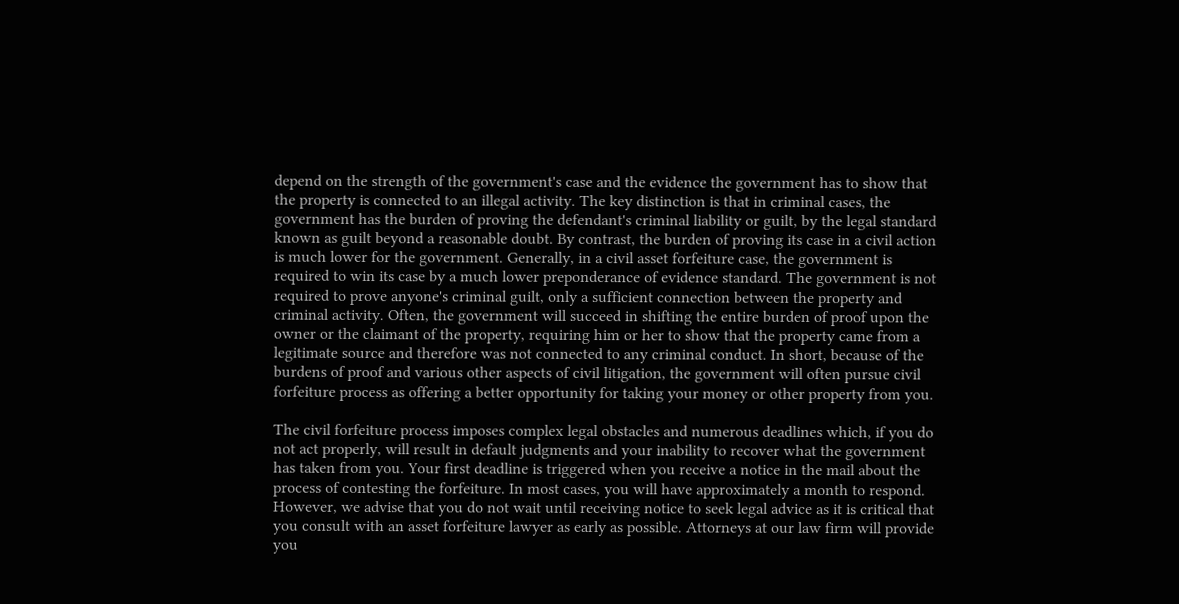depend on the strength of the government's case and the evidence the government has to show that the property is connected to an illegal activity. The key distinction is that in criminal cases, the government has the burden of proving the defendant's criminal liability or guilt, by the legal standard known as guilt beyond a reasonable doubt. By contrast, the burden of proving its case in a civil action is much lower for the government. Generally, in a civil asset forfeiture case, the government is required to win its case by a much lower preponderance of evidence standard. The government is not required to prove anyone's criminal guilt, only a sufficient connection between the property and criminal activity. Often, the government will succeed in shifting the entire burden of proof upon the owner or the claimant of the property, requiring him or her to show that the property came from a legitimate source and therefore was not connected to any criminal conduct. In short, because of the burdens of proof and various other aspects of civil litigation, the government will often pursue civil forfeiture process as offering a better opportunity for taking your money or other property from you.

The civil forfeiture process imposes complex legal obstacles and numerous deadlines which, if you do not act properly, will result in default judgments and your inability to recover what the government has taken from you. Your first deadline is triggered when you receive a notice in the mail about the process of contesting the forfeiture. In most cases, you will have approximately a month to respond. However, we advise that you do not wait until receiving notice to seek legal advice as it is critical that you consult with an asset forfeiture lawyer as early as possible. Attorneys at our law firm will provide you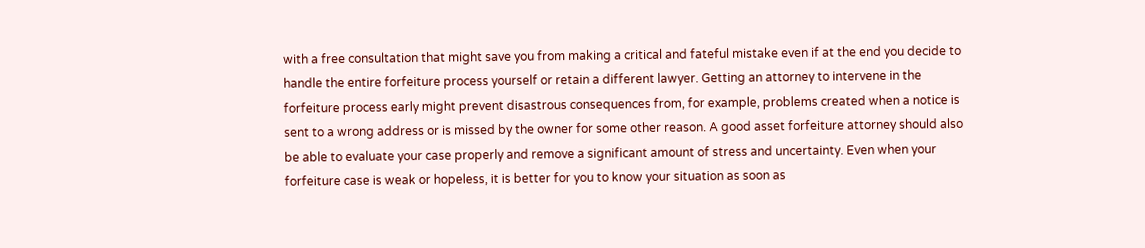with a free consultation that might save you from making a critical and fateful mistake even if at the end you decide to handle the entire forfeiture process yourself or retain a different lawyer. Getting an attorney to intervene in the forfeiture process early might prevent disastrous consequences from, for example, problems created when a notice is sent to a wrong address or is missed by the owner for some other reason. A good asset forfeiture attorney should also be able to evaluate your case properly and remove a significant amount of stress and uncertainty. Even when your forfeiture case is weak or hopeless, it is better for you to know your situation as soon as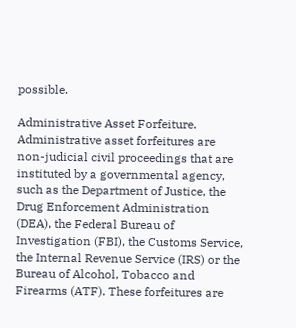possible.

Administrative Asset Forfeiture. Administrative asset forfeitures are non-judicial civil proceedings that are instituted by a governmental agency, such as the Department of Justice, the Drug Enforcement Administration (DEA), the Federal Bureau of Investigation (FBI), the Customs Service, the Internal Revenue Service (IRS) or the Bureau of Alcohol, Tobacco and Firearms (ATF). These forfeitures are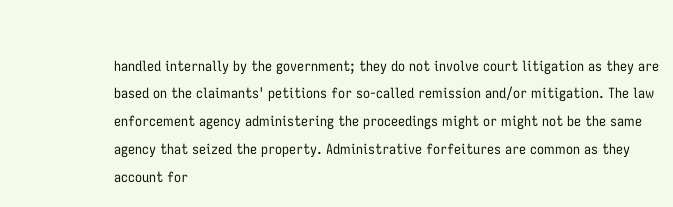handled internally by the government; they do not involve court litigation as they are based on the claimants' petitions for so-called remission and/or mitigation. The law enforcement agency administering the proceedings might or might not be the same agency that seized the property. Administrative forfeitures are common as they account for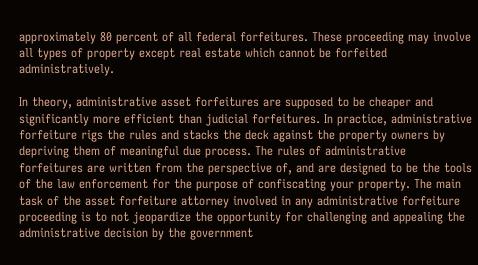approximately 80 percent of all federal forfeitures. These proceeding may involve all types of property except real estate which cannot be forfeited administratively.

In theory, administrative asset forfeitures are supposed to be cheaper and significantly more efficient than judicial forfeitures. In practice, administrative forfeiture rigs the rules and stacks the deck against the property owners by depriving them of meaningful due process. The rules of administrative forfeitures are written from the perspective of, and are designed to be the tools of the law enforcement for the purpose of confiscating your property. The main task of the asset forfeiture attorney involved in any administrative forfeiture proceeding is to not jeopardize the opportunity for challenging and appealing the administrative decision by the government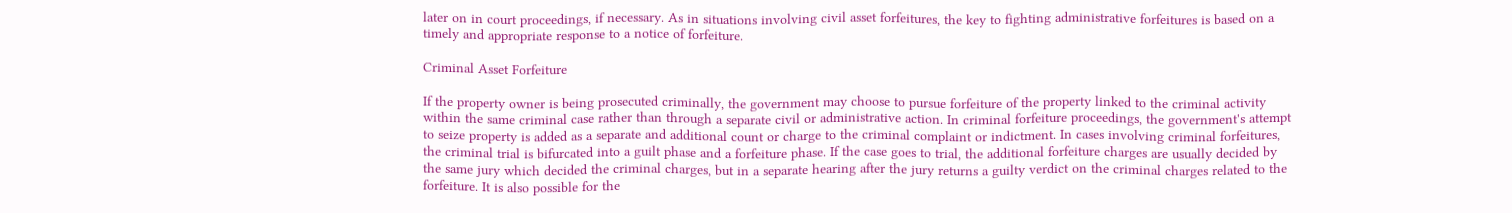later on in court proceedings, if necessary. As in situations involving civil asset forfeitures, the key to fighting administrative forfeitures is based on a timely and appropriate response to a notice of forfeiture.

Criminal Asset Forfeiture

If the property owner is being prosecuted criminally, the government may choose to pursue forfeiture of the property linked to the criminal activity within the same criminal case rather than through a separate civil or administrative action. In criminal forfeiture proceedings, the government's attempt to seize property is added as a separate and additional count or charge to the criminal complaint or indictment. In cases involving criminal forfeitures, the criminal trial is bifurcated into a guilt phase and a forfeiture phase. If the case goes to trial, the additional forfeiture charges are usually decided by the same jury which decided the criminal charges, but in a separate hearing after the jury returns a guilty verdict on the criminal charges related to the forfeiture. It is also possible for the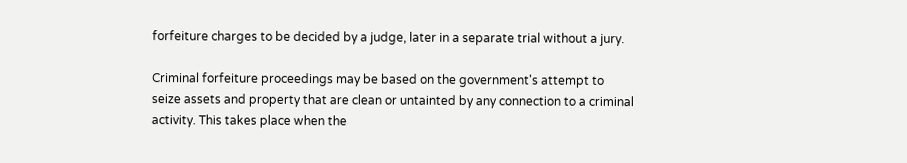forfeiture charges to be decided by a judge, later in a separate trial without a jury.

Criminal forfeiture proceedings may be based on the government's attempt to seize assets and property that are clean or untainted by any connection to a criminal activity. This takes place when the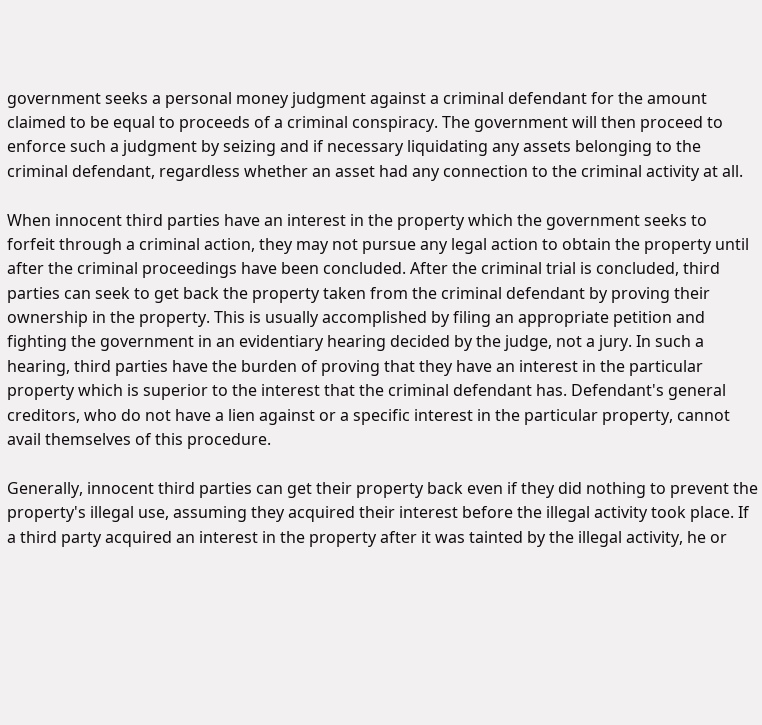government seeks a personal money judgment against a criminal defendant for the amount claimed to be equal to proceeds of a criminal conspiracy. The government will then proceed to enforce such a judgment by seizing and if necessary liquidating any assets belonging to the criminal defendant, regardless whether an asset had any connection to the criminal activity at all.

When innocent third parties have an interest in the property which the government seeks to forfeit through a criminal action, they may not pursue any legal action to obtain the property until after the criminal proceedings have been concluded. After the criminal trial is concluded, third parties can seek to get back the property taken from the criminal defendant by proving their ownership in the property. This is usually accomplished by filing an appropriate petition and fighting the government in an evidentiary hearing decided by the judge, not a jury. In such a hearing, third parties have the burden of proving that they have an interest in the particular property which is superior to the interest that the criminal defendant has. Defendant's general creditors, who do not have a lien against or a specific interest in the particular property, cannot avail themselves of this procedure.

Generally, innocent third parties can get their property back even if they did nothing to prevent the property's illegal use, assuming they acquired their interest before the illegal activity took place. If a third party acquired an interest in the property after it was tainted by the illegal activity, he or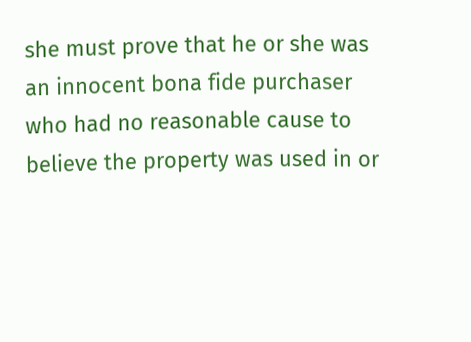she must prove that he or she was an innocent bona fide purchaser who had no reasonable cause to believe the property was used in or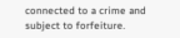connected to a crime and subject to forfeiture.